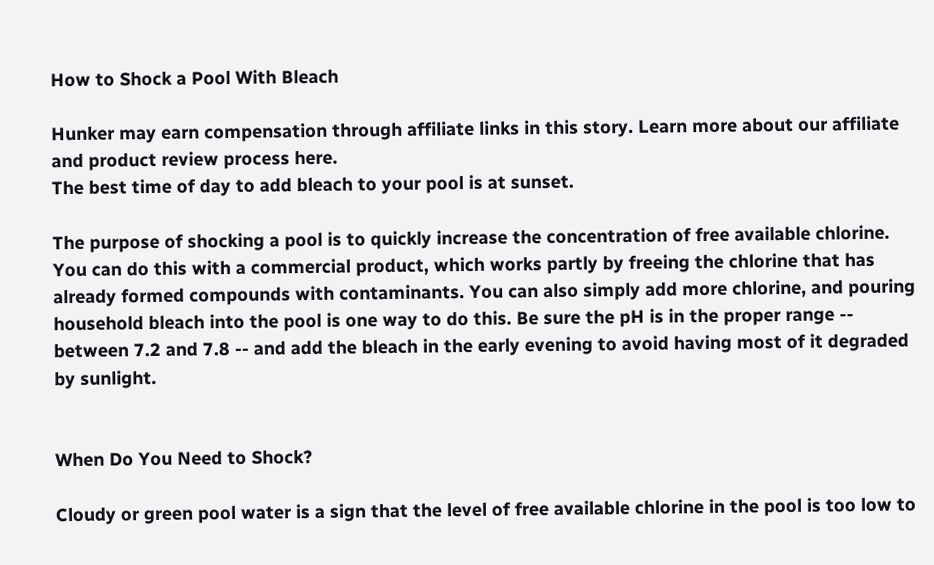How to Shock a Pool With Bleach

Hunker may earn compensation through affiliate links in this story. Learn more about our affiliate and product review process here.
The best time of day to add bleach to your pool is at sunset.

The purpose of shocking a pool is to quickly increase the concentration of free available chlorine. You can do this with a commercial product, which works partly by freeing the chlorine that has already formed compounds with contaminants. You can also simply add more chlorine, and pouring household bleach into the pool is one way to do this. Be sure the pH is in the proper range -- between 7.2 and 7.8 -- and add the bleach in the early evening to avoid having most of it degraded by sunlight.


When Do You Need to Shock?

Cloudy or green pool water is a sign that the level of free available chlorine in the pool is too low to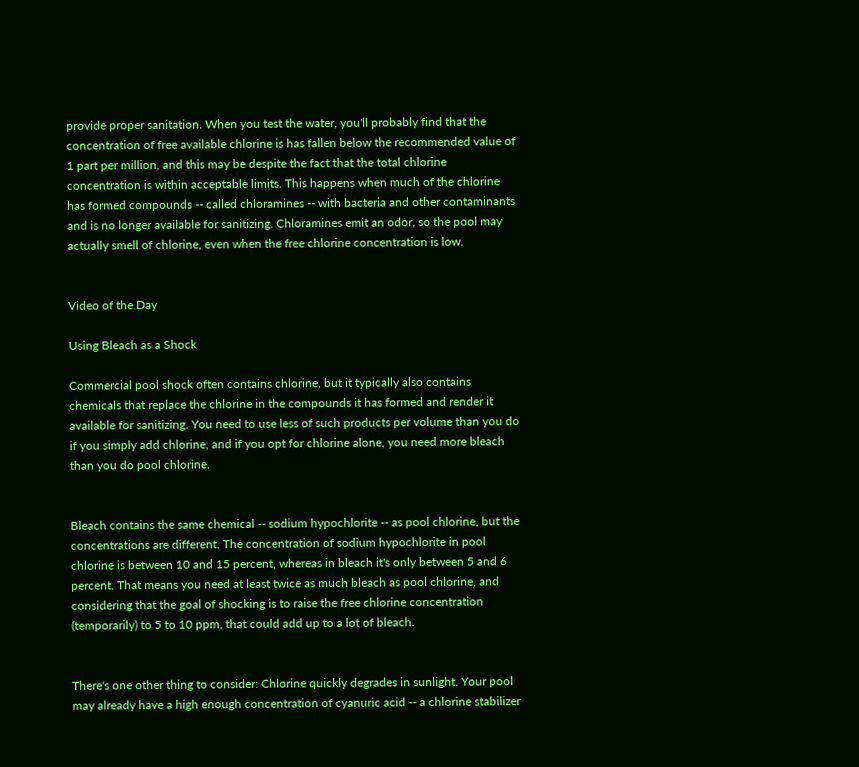provide proper sanitation. When you test the water, you'll probably find that the concentration of free available chlorine is has fallen below the recommended value of 1 part per million, and this may be despite the fact that the total chlorine concentration is within acceptable limits. This happens when much of the chlorine has formed compounds -- called chloramines -- with bacteria and other contaminants and is no longer available for sanitizing. Chloramines emit an odor, so the pool may actually smell of chlorine, even when the free chlorine concentration is low.


Video of the Day

Using Bleach as a Shock

Commercial pool shock often contains chlorine, but it typically also contains chemicals that replace the chlorine in the compounds it has formed and render it available for sanitizing. You need to use less of such products per volume than you do if you simply add chlorine, and if you opt for chlorine alone, you need more bleach than you do pool chlorine.


Bleach contains the same chemical -- sodium hypochlorite -- as pool chlorine, but the concentrations are different. The concentration of sodium hypochlorite in pool chlorine is between 10 and 15 percent, whereas in bleach it's only between 5 and 6 percent. That means you need at least twice as much bleach as pool chlorine, and considering that the goal of shocking is to raise the free chlorine concentration (temporarily) to 5 to 10 ppm, that could add up to a lot of bleach.


There's one other thing to consider: Chlorine quickly degrades in sunlight. Your pool may already have a high enough concentration of cyanuric acid -- a chlorine stabilizer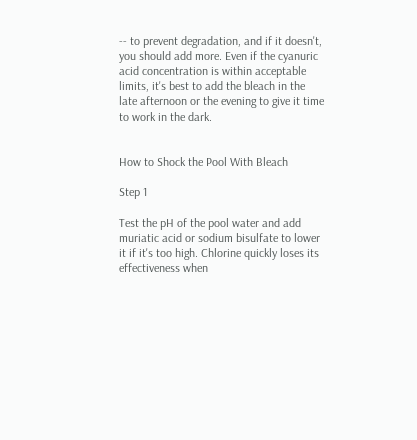-- to prevent degradation, and if it doesn't, you should add more. Even if the cyanuric acid concentration is within acceptable limits, it's best to add the bleach in the late afternoon or the evening to give it time to work in the dark.


How to Shock the Pool With Bleach

Step 1

Test the pH of the pool water and add muriatic acid or sodium bisulfate to lower it if it's too high. Chlorine quickly loses its effectiveness when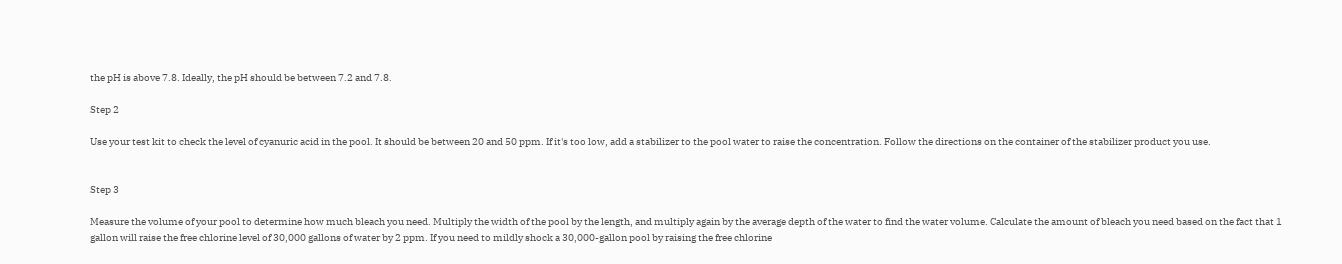the pH is above 7.8. Ideally, the pH should be between 7.2 and 7.8.

Step 2

Use your test kit to check the level of cyanuric acid in the pool. It should be between 20 and 50 ppm. If it's too low, add a stabilizer to the pool water to raise the concentration. Follow the directions on the container of the stabilizer product you use.


Step 3

Measure the volume of your pool to determine how much bleach you need. Multiply the width of the pool by the length, and multiply again by the average depth of the water to find the water volume. Calculate the amount of bleach you need based on the fact that 1 gallon will raise the free chlorine level of 30,000 gallons of water by 2 ppm. If you need to mildly shock a 30,000-gallon pool by raising the free chlorine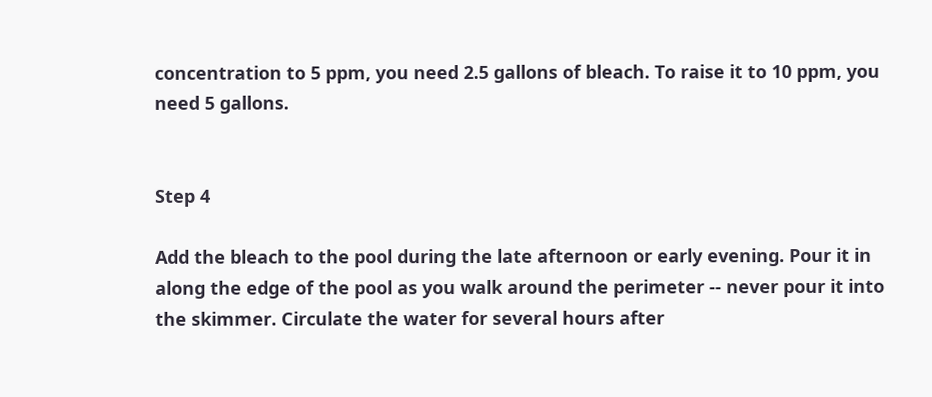concentration to 5 ppm, you need 2.5 gallons of bleach. To raise it to 10 ppm, you need 5 gallons.


Step 4

Add the bleach to the pool during the late afternoon or early evening. Pour it in along the edge of the pool as you walk around the perimeter -- never pour it into the skimmer. Circulate the water for several hours after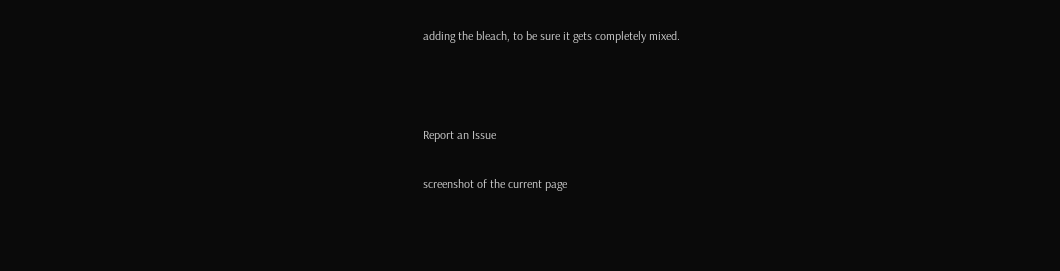adding the bleach, to be sure it gets completely mixed.



Report an Issue

screenshot of the current page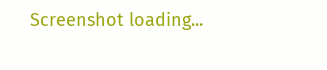Screenshot loading...